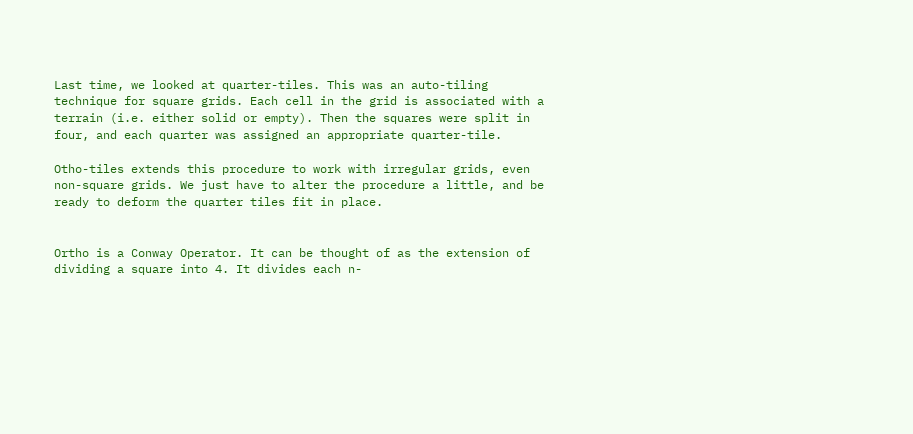Last time, we looked at quarter-tiles. This was an auto-tiling technique for square grids. Each cell in the grid is associated with a terrain (i.e. either solid or empty). Then the squares were split in four, and each quarter was assigned an appropriate quarter-tile.

Otho-tiles extends this procedure to work with irregular grids, even non-square grids. We just have to alter the procedure a little, and be ready to deform the quarter tiles fit in place.


Ortho is a Conway Operator. It can be thought of as the extension of dividing a square into 4. It divides each n-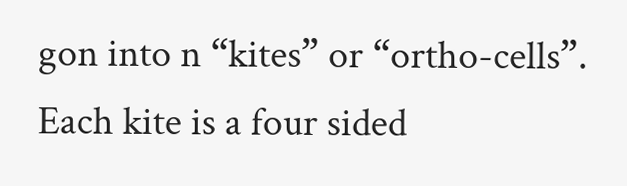gon into n “kites” or “ortho-cells”. Each kite is a four sided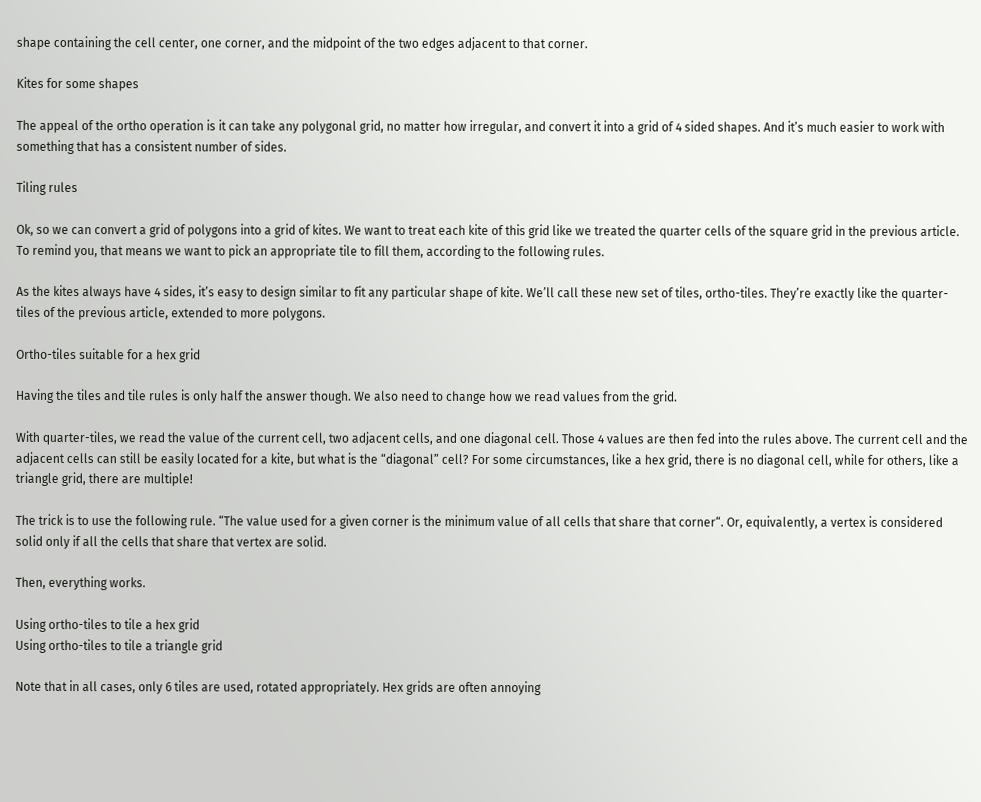shape containing the cell center, one corner, and the midpoint of the two edges adjacent to that corner.

Kites for some shapes

The appeal of the ortho operation is it can take any polygonal grid, no matter how irregular, and convert it into a grid of 4 sided shapes. And it’s much easier to work with something that has a consistent number of sides.

Tiling rules

Ok, so we can convert a grid of polygons into a grid of kites. We want to treat each kite of this grid like we treated the quarter cells of the square grid in the previous article. To remind you, that means we want to pick an appropriate tile to fill them, according to the following rules.

As the kites always have 4 sides, it’s easy to design similar to fit any particular shape of kite. We’ll call these new set of tiles, ortho-tiles. They’re exactly like the quarter-tiles of the previous article, extended to more polygons.

Ortho-tiles suitable for a hex grid

Having the tiles and tile rules is only half the answer though. We also need to change how we read values from the grid.

With quarter-tiles, we read the value of the current cell, two adjacent cells, and one diagonal cell. Those 4 values are then fed into the rules above. The current cell and the adjacent cells can still be easily located for a kite, but what is the “diagonal” cell? For some circumstances, like a hex grid, there is no diagonal cell, while for others, like a triangle grid, there are multiple!

The trick is to use the following rule. “The value used for a given corner is the minimum value of all cells that share that corner“. Or, equivalently, a vertex is considered solid only if all the cells that share that vertex are solid.

Then, everything works.

Using ortho-tiles to tile a hex grid
Using ortho-tiles to tile a triangle grid

Note that in all cases, only 6 tiles are used, rotated appropriately. Hex grids are often annoying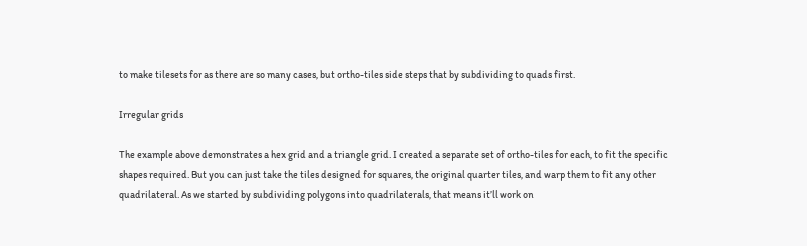to make tilesets for as there are so many cases, but ortho-tiles side steps that by subdividing to quads first.

Irregular grids

The example above demonstrates a hex grid and a triangle grid. I created a separate set of ortho-tiles for each, to fit the specific shapes required. But you can just take the tiles designed for squares, the original quarter tiles, and warp them to fit any other quadrilateral. As we started by subdividing polygons into quadrilaterals, that means it’ll work on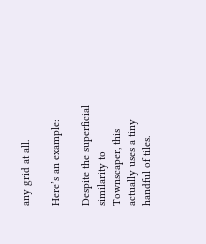any grid at all.

Here’s an example:

Despite the superficial similarity to Townscaper, this actually uses a tiny handful of tiles.